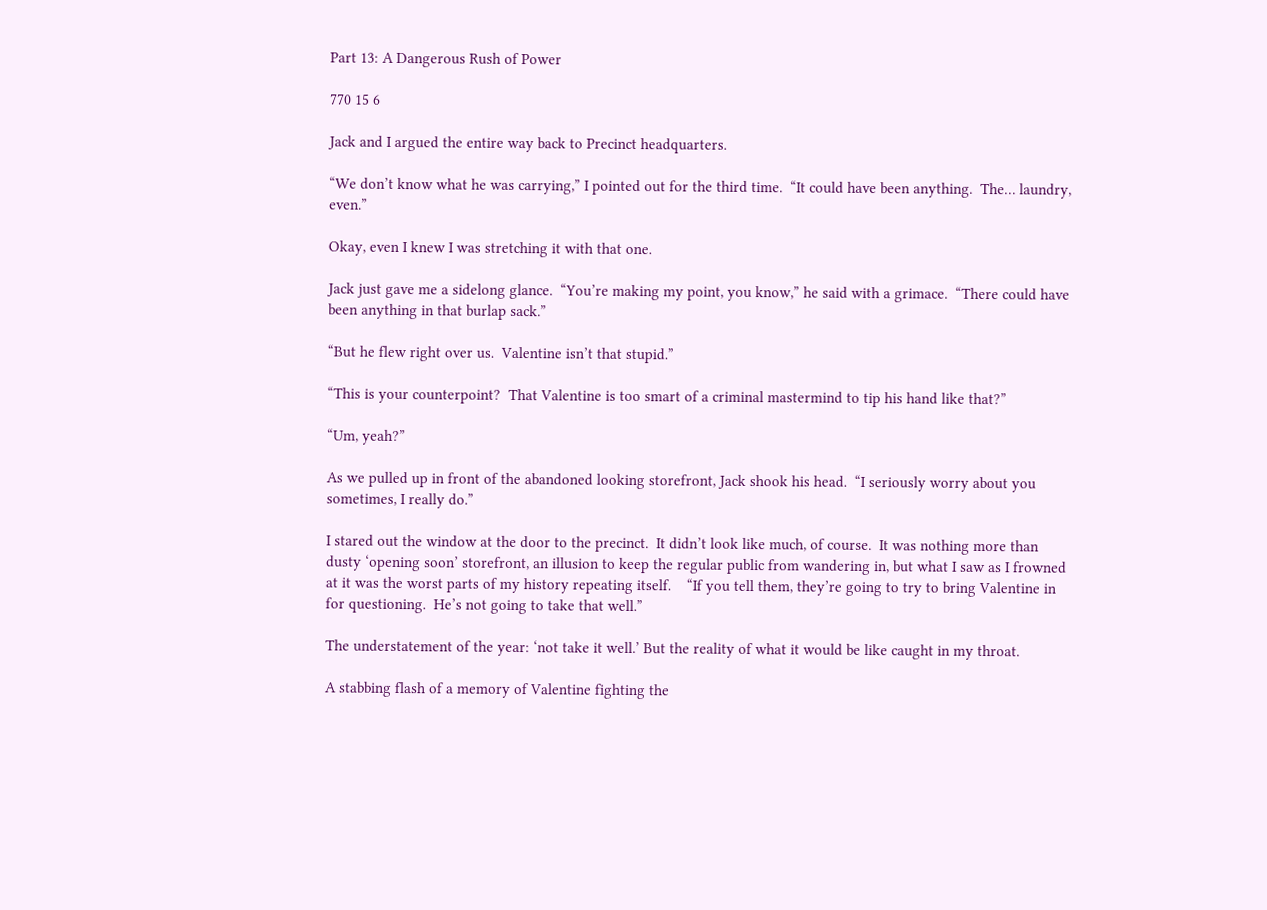Part 13: A Dangerous Rush of Power

770 15 6

Jack and I argued the entire way back to Precinct headquarters.

“We don’t know what he was carrying,” I pointed out for the third time.  “It could have been anything.  The… laundry, even.”

Okay, even I knew I was stretching it with that one.

Jack just gave me a sidelong glance.  “You’re making my point, you know,” he said with a grimace.  “There could have been anything in that burlap sack.”

“But he flew right over us.  Valentine isn’t that stupid.”

“This is your counterpoint?  That Valentine is too smart of a criminal mastermind to tip his hand like that?”

“Um, yeah?”

As we pulled up in front of the abandoned looking storefront, Jack shook his head.  “I seriously worry about you sometimes, I really do.”

I stared out the window at the door to the precinct.  It didn’t look like much, of course.  It was nothing more than dusty ‘opening soon’ storefront, an illusion to keep the regular public from wandering in, but what I saw as I frowned at it was the worst parts of my history repeating itself.    “If you tell them, they’re going to try to bring Valentine in for questioning.  He’s not going to take that well.”

The understatement of the year: ‘not take it well.’ But the reality of what it would be like caught in my throat.

A stabbing flash of a memory of Valentine fighting the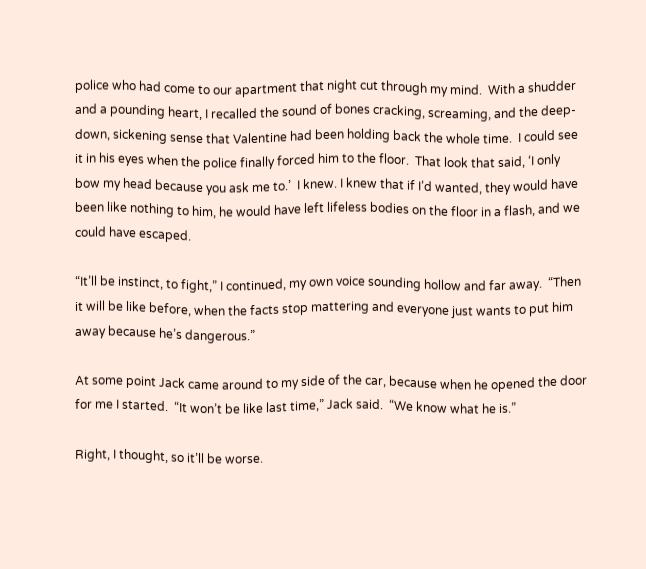police who had come to our apartment that night cut through my mind.  With a shudder and a pounding heart, I recalled the sound of bones cracking, screaming, and the deep-down, sickening sense that Valentine had been holding back the whole time.  I could see it in his eyes when the police finally forced him to the floor.  That look that said, ‘I only bow my head because you ask me to.’  I knew. I knew that if I’d wanted, they would have been like nothing to him, he would have left lifeless bodies on the floor in a flash, and we could have escaped.

“It’ll be instinct, to fight,” I continued, my own voice sounding hollow and far away.  “Then it will be like before, when the facts stop mattering and everyone just wants to put him away because he’s dangerous.”

At some point Jack came around to my side of the car, because when he opened the door for me I started.  “It won’t be like last time,” Jack said.  “We know what he is.”

Right, I thought, so it’ll be worse.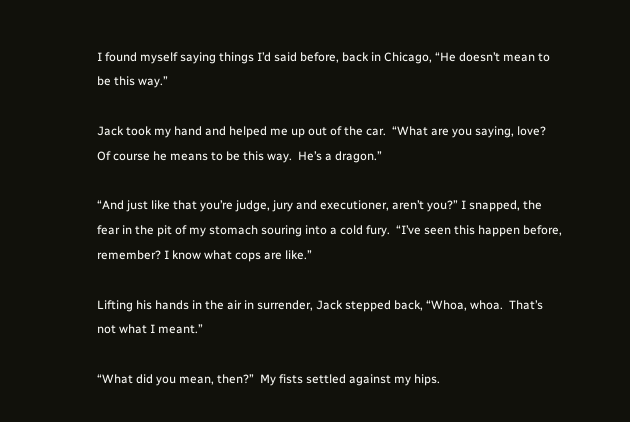I found myself saying things I’d said before, back in Chicago, “He doesn’t mean to be this way.”

Jack took my hand and helped me up out of the car.  “What are you saying, love?  Of course he means to be this way.  He’s a dragon.”

“And just like that you’re judge, jury and executioner, aren’t you?” I snapped, the fear in the pit of my stomach souring into a cold fury.  “I’ve seen this happen before, remember? I know what cops are like.”

Lifting his hands in the air in surrender, Jack stepped back, “Whoa, whoa.  That’s not what I meant.”

“What did you mean, then?”  My fists settled against my hips.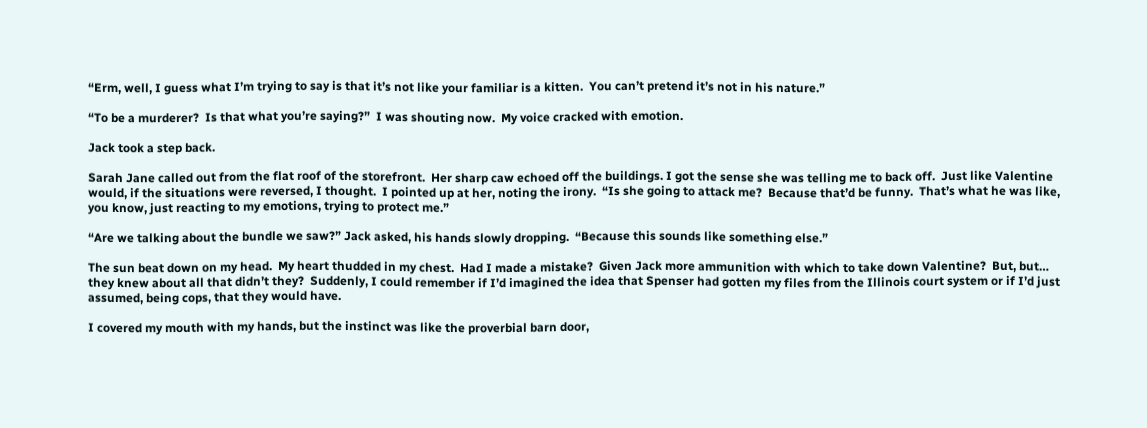“Erm, well, I guess what I’m trying to say is that it’s not like your familiar is a kitten.  You can’t pretend it’s not in his nature.”

“To be a murderer?  Is that what you’re saying?”  I was shouting now.  My voice cracked with emotion.

Jack took a step back.

Sarah Jane called out from the flat roof of the storefront.  Her sharp caw echoed off the buildings. I got the sense she was telling me to back off.  Just like Valentine would, if the situations were reversed, I thought.  I pointed up at her, noting the irony.  “Is she going to attack me?  Because that’d be funny.  That’s what he was like, you know, just reacting to my emotions, trying to protect me.”

“Are we talking about the bundle we saw?” Jack asked, his hands slowly dropping.  “Because this sounds like something else.”

The sun beat down on my head.  My heart thudded in my chest.  Had I made a mistake?  Given Jack more ammunition with which to take down Valentine?  But, but… they knew about all that didn’t they?  Suddenly, I could remember if I’d imagined the idea that Spenser had gotten my files from the Illinois court system or if I’d just assumed, being cops, that they would have.

I covered my mouth with my hands, but the instinct was like the proverbial barn door,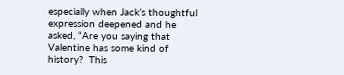especially when Jack’s thoughtful expression deepened and he asked, “Are you saying that Valentine has some kind of history?  This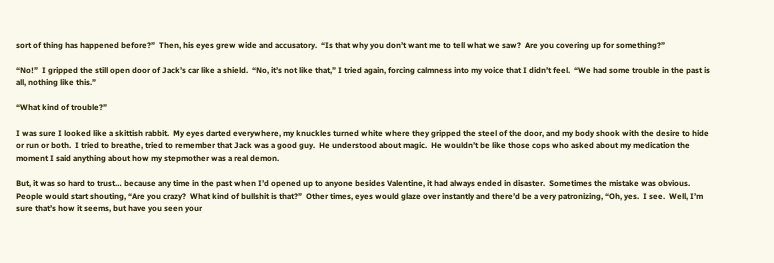sort of thing has happened before?”  Then, his eyes grew wide and accusatory.  “Is that why you don’t want me to tell what we saw?  Are you covering up for something?”

“No!”  I gripped the still open door of Jack’s car like a shield.  “No, it’s not like that,” I tried again, forcing calmness into my voice that I didn’t feel.  “We had some trouble in the past is all, nothing like this.”

“What kind of trouble?”

I was sure I looked like a skittish rabbit.  My eyes darted everywhere, my knuckles turned white where they gripped the steel of the door, and my body shook with the desire to hide or run or both.  I tried to breathe, tried to remember that Jack was a good guy.  He understood about magic.  He wouldn’t be like those cops who asked about my medication the moment I said anything about how my stepmother was a real demon.

But, it was so hard to trust… because any time in the past when I’d opened up to anyone besides Valentine, it had always ended in disaster.  Sometimes the mistake was obvious.  People would start shouting, “Are you crazy?  What kind of bullshit is that?”  Other times, eyes would glaze over instantly and there’d be a very patronizing, “Oh, yes.  I see.  Well, I’m sure that’s how it seems, but have you seen your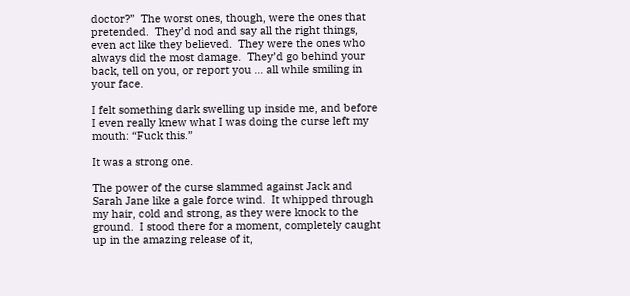doctor?”  The worst ones, though, were the ones that pretended.  They’d nod and say all the right things, even act like they believed.  They were the ones who always did the most damage.  They’d go behind your back, tell on you, or report you … all while smiling in your face.

I felt something dark swelling up inside me, and before I even really knew what I was doing the curse left my mouth: “Fuck this.”

It was a strong one.

The power of the curse slammed against Jack and Sarah Jane like a gale force wind.  It whipped through my hair, cold and strong, as they were knock to the ground.  I stood there for a moment, completely caught up in the amazing release of it,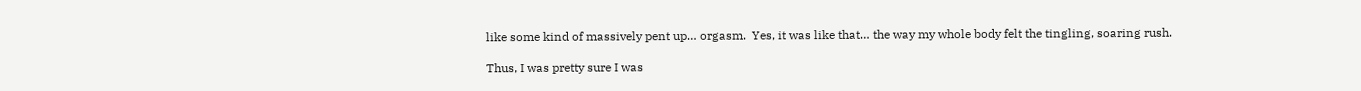like some kind of massively pent up… orgasm.  Yes, it was like that… the way my whole body felt the tingling, soaring rush.

Thus, I was pretty sure I was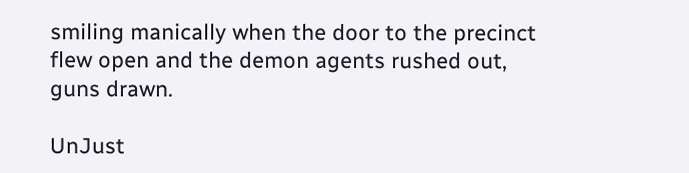smiling manically when the door to the precinct flew open and the demon agents rushed out, guns drawn.

UnJust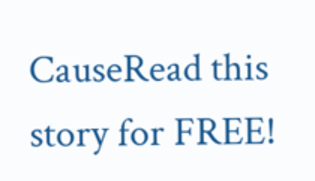CauseRead this story for FREE!